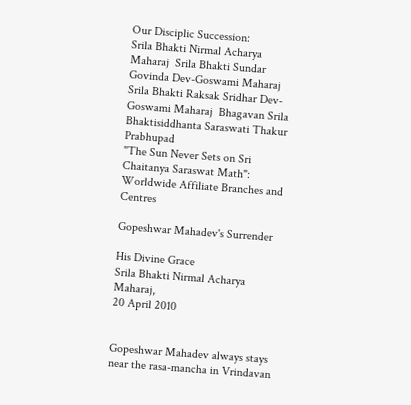Our Disciplic Succession:
Srila Bhakti Nirmal Acharya Maharaj  Srila Bhakti Sundar Govinda Dev-Goswami Maharaj  Srila Bhakti Raksak Sridhar Dev-Goswami Maharaj  Bhagavan Srila Bhaktisiddhanta Saraswati Thakur Prabhupad
"The Sun Never Sets on Sri Chaitanya Saraswat Math":
Worldwide Affiliate Branches and Centres

Gopeshwar Mahadev's Surrender

His Divine Grace
Srila Bhakti Nirmal Acharya Maharaj,
20 April 2010


Gopeshwar Mahadev always stays near the rasa-mancha in Vrindavan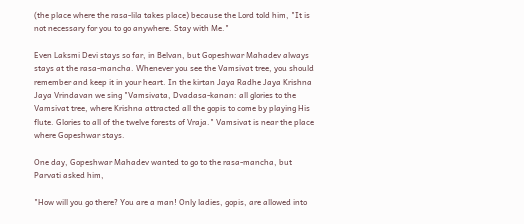(the place where the rasa-lila takes place) because the Lord told him, "It is not necessary for you to go anywhere. Stay with Me."

Even Laksmi Devi stays so far, in Belvan, but Gopeshwar Mahadev always stays at the rasa-mancha. Whenever you see the Vamsivat tree, you should remember and keep it in your heart. In the kirtan Jaya Radhe Jaya Krishna Jaya Vrindavan we sing "Vamsivata, Dvadasa-kanan: all glories to the Vamsivat tree, where Krishna attracted all the gopis to come by playing His flute. Glories to all of the twelve forests of Vraja." Vamsivat is near the place where Gopeshwar stays.

One day, Gopeshwar Mahadev wanted to go to the rasa-mancha, but Parvati asked him,

"How will you go there? You are a man! Only ladies, gopis, are allowed into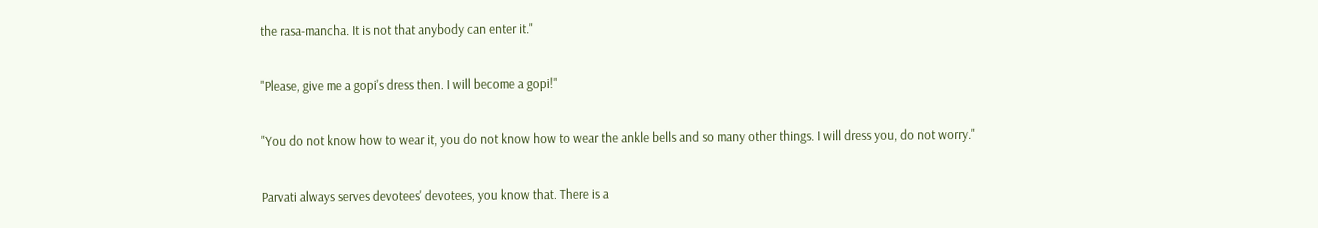the rasa-mancha. It is not that anybody can enter it."

"Please, give me a gopi's dress then. I will become a gopi!"

"You do not know how to wear it, you do not know how to wear the ankle bells and so many other things. I will dress you, do not worry."

Parvati always serves devotees' devotees, you know that. There is a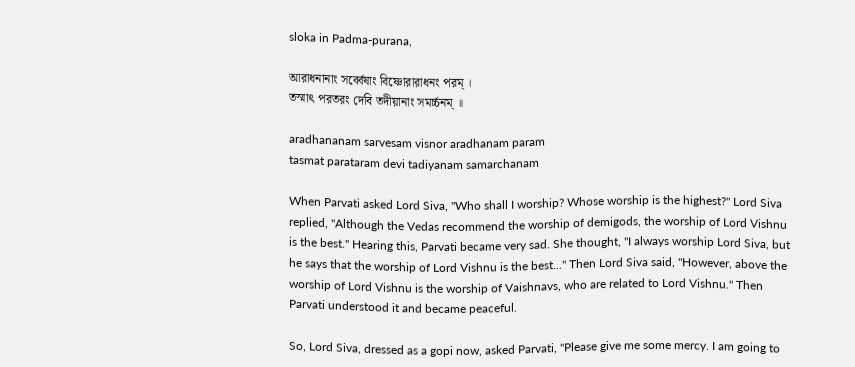sloka in Padma-purana,

আরাধনানাং সর্ব্বেষাং বিষ্ণোরারাধনং পরম্ ।
তস্মাৎ পরতরং দেবি তদীয়ানাং সমর্চ্চনম্ ॥

aradhananam sarvesam visnor aradhanam param
tasmat parataram devi tadiyanam samarchanam

When Parvati asked Lord Siva, "Who shall I worship? Whose worship is the highest?" Lord Siva replied, "Although the Vedas recommend the worship of demigods, the worship of Lord Vishnu is the best." Hearing this, Parvati became very sad. She thought, "I always worship Lord Siva, but he says that the worship of Lord Vishnu is the best..." Then Lord Siva said, "However, above the worship of Lord Vishnu is the worship of Vaishnavs, who are related to Lord Vishnu." Then Parvati understood it and became peaceful.

So, Lord Siva, dressed as a gopi now, asked Parvati, "Please give me some mercy. I am going to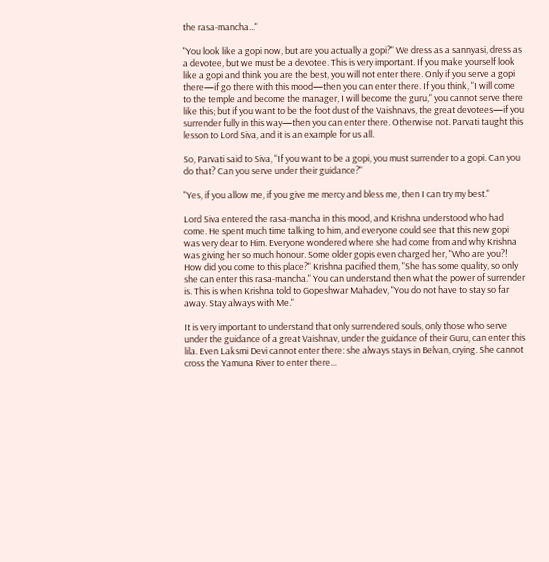the rasa-mancha..."

"You look like a gopi now, but are you actually a gopi?" We dress as a sannyasi, dress as a devotee, but we must be a devotee. This is very important. If you make yourself look like a gopi and think you are the best, you will not enter there. Only if you serve a gopi there—if go there with this mood—then you can enter there. If you think, "I will come to the temple and become the manager, I will become the guru," you cannot serve there like this; but if you want to be the foot dust of the Vaishnavs, the great devotees—if you surrender fully in this way—then you can enter there. Otherwise not. Parvati taught this lesson to Lord Siva, and it is an example for us all.

So, Parvati said to Siva, "If you want to be a gopi, you must surrender to a gopi. Can you do that? Can you serve under their guidance?"

"Yes, if you allow me, if you give me mercy and bless me, then I can try my best."

Lord Siva entered the rasa-mancha in this mood, and Krishna understood who had come. He spent much time talking to him, and everyone could see that this new gopi was very dear to Him. Everyone wondered where she had come from and why Krishna was giving her so much honour. Some older gopis even charged her, "Who are you?! How did you come to this place?" Krishna pacified them, "She has some quality, so only she can enter this rasa-mancha." You can understand then what the power of surrender is. This is when Krishna told to Gopeshwar Mahadev, "You do not have to stay so far away. Stay always with Me."

It is very important to understand that only surrendered souls, only those who serve under the guidance of a great Vaishnav, under the guidance of their Guru, can enter this lila. Even Laksmi Devi cannot enter there: she always stays in Belvan, crying. She cannot cross the Yamuna River to enter there...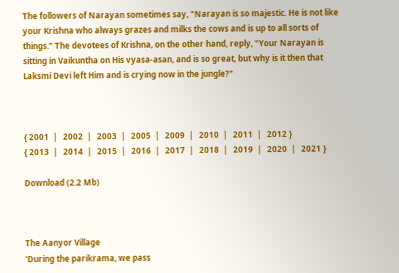The followers of Narayan sometimes say, "Narayan is so majestic. He is not like your Krishna who always grazes and milks the cows and is up to all sorts of things." The devotees of Krishna, on the other hand, reply, "Your Narayan is sitting in Vaikuntha on His vyasa-asan, and is so great, but why is it then that Laksmi Devi left Him and is crying now in the jungle?"



{ 2001  |   2002  |   2003  |   2005  |   2009  |   2010  |   2011  |   2012 }
{ 2013  |   2014  |   2015  |   2016  |   2017  |   2018  |   2019  |   2020  |   2021 }

Download (2.2 Mb)



The Aanyor Village
'During the parikrama, we pass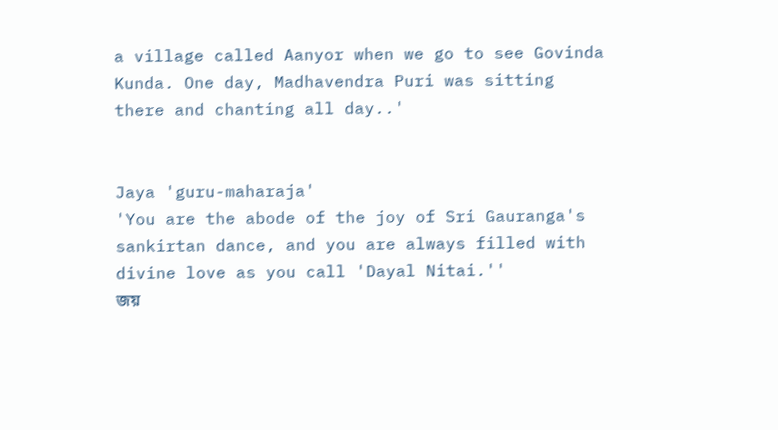a village called Aanyor when we go to see Govinda Kunda. One day, Madhavendra Puri was sitting there and chanting all day..'


Jaya 'guru-maharaja'
'You are the abode of the joy of Sri Gauranga's sankirtan dance, and you are always filled with divine love as you call 'Dayal Nitai.''
জয়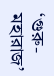‘গুরু-মহারাজ’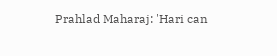Prahlad Maharaj: 'Hari can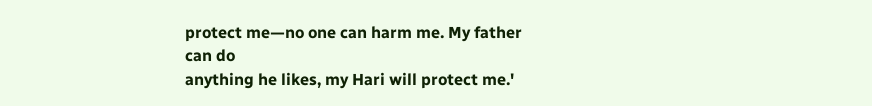protect me—no one can harm me. My father can do
anything he likes, my Hari will protect me.'